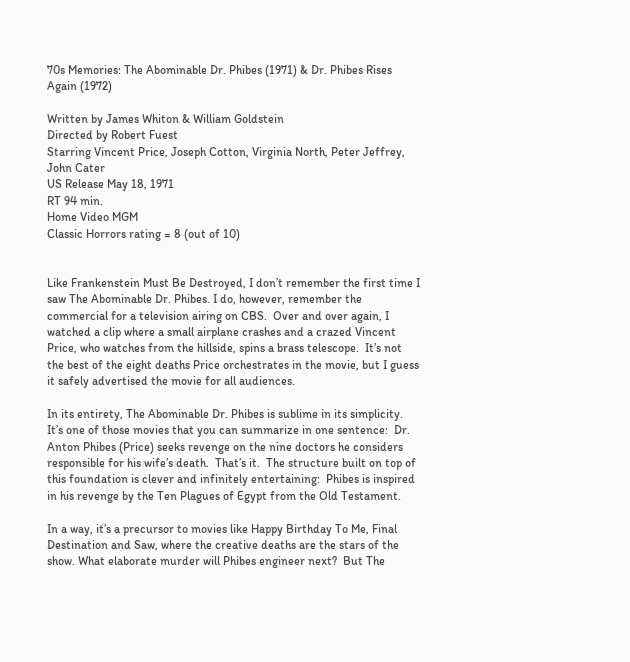70s Memories: The Abominable Dr. Phibes (1971) & Dr. Phibes Rises Again (1972)

Written by James Whiton & William Goldstein
Directed by Robert Fuest
Starring Vincent Price, Joseph Cotton, Virginia North, Peter Jeffrey, John Cater
US Release May 18, 1971
RT 94 min.
Home Video MGM
Classic Horrors rating = 8 (out of 10)


Like Frankenstein Must Be Destroyed, I don’t remember the first time I saw The Abominable Dr. Phibes. I do, however, remember the commercial for a television airing on CBS.  Over and over again, I watched a clip where a small airplane crashes and a crazed Vincent Price, who watches from the hillside, spins a brass telescope.  It’s not the best of the eight deaths Price orchestrates in the movie, but I guess it safely advertised the movie for all audiences.

In its entirety, The Abominable Dr. Phibes is sublime in its simplicity. It’s one of those movies that you can summarize in one sentence:  Dr. Anton Phibes (Price) seeks revenge on the nine doctors he considers responsible for his wife’s death.  That’s it.  The structure built on top of this foundation is clever and infinitely entertaining:  Phibes is inspired in his revenge by the Ten Plagues of Egypt from the Old Testament.

In a way, it’s a precursor to movies like Happy Birthday To Me, Final Destination and Saw, where the creative deaths are the stars of the show. What elaborate murder will Phibes engineer next?  But The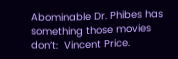Abominable Dr. Phibes has something those movies don’t:  Vincent Price.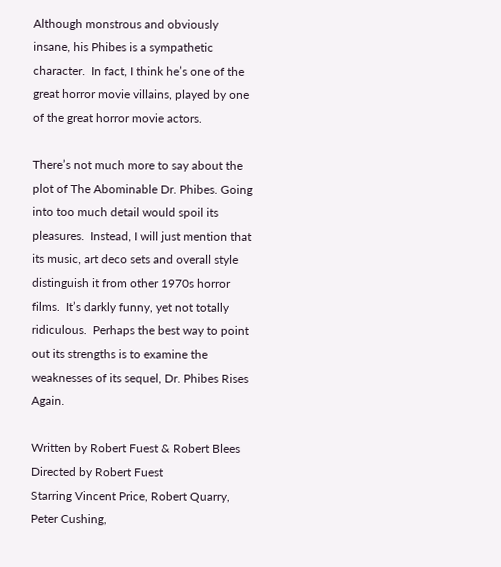Although monstrous and obviously insane, his Phibes is a sympathetic character.  In fact, I think he’s one of the great horror movie villains, played by one of the great horror movie actors.

There’s not much more to say about the plot of The Abominable Dr. Phibes. Going into too much detail would spoil its pleasures.  Instead, I will just mention that its music, art deco sets and overall style distinguish it from other 1970s horror films.  It’s darkly funny, yet not totally ridiculous.  Perhaps the best way to point out its strengths is to examine the weaknesses of its sequel, Dr. Phibes Rises Again.

Written by Robert Fuest & Robert Blees
Directed by Robert Fuest
Starring Vincent Price, Robert Quarry, Peter Cushing,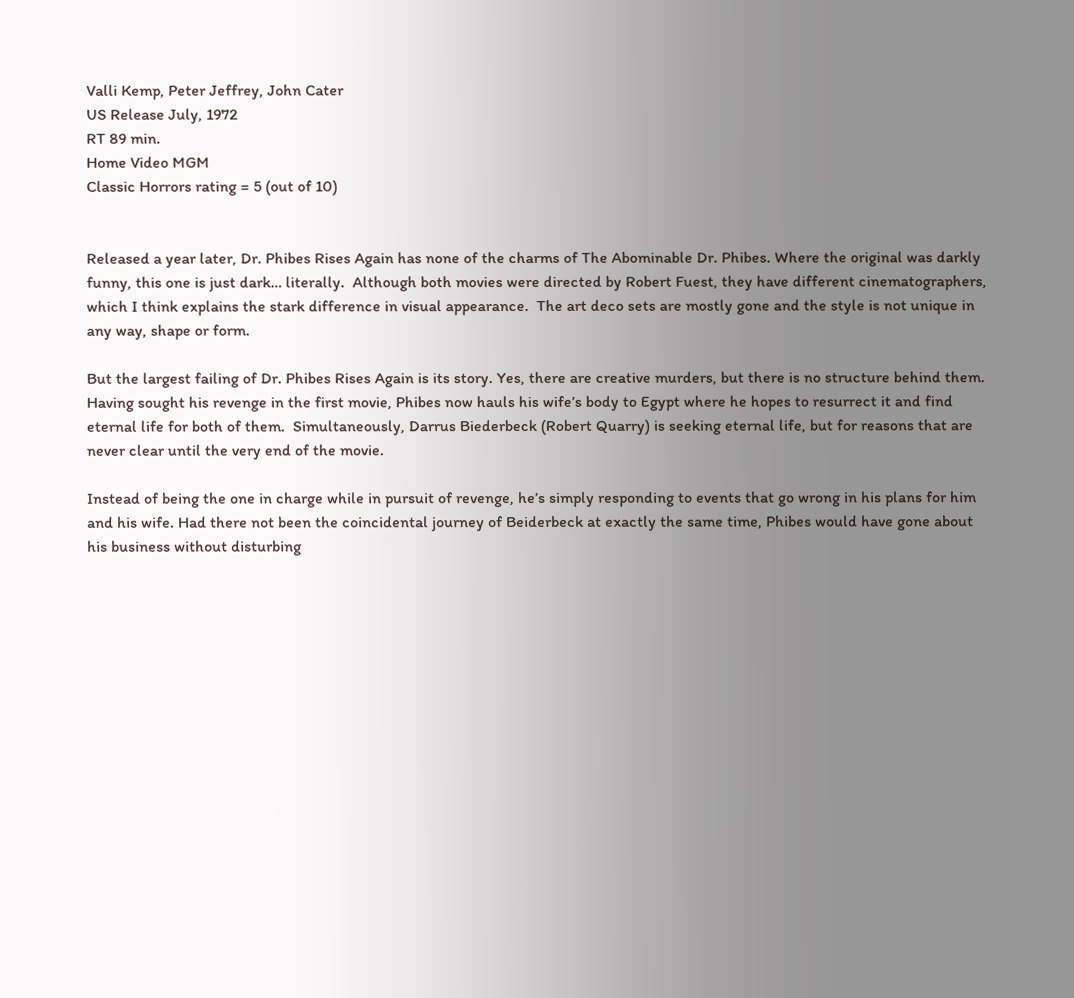Valli Kemp, Peter Jeffrey, John Cater
US Release July, 1972
RT 89 min.
Home Video MGM
Classic Horrors rating = 5 (out of 10)


Released a year later, Dr. Phibes Rises Again has none of the charms of The Abominable Dr. Phibes. Where the original was darkly funny, this one is just dark… literally.  Although both movies were directed by Robert Fuest, they have different cinematographers, which I think explains the stark difference in visual appearance.  The art deco sets are mostly gone and the style is not unique in any way, shape or form.

But the largest failing of Dr. Phibes Rises Again is its story. Yes, there are creative murders, but there is no structure behind them.  Having sought his revenge in the first movie, Phibes now hauls his wife’s body to Egypt where he hopes to resurrect it and find eternal life for both of them.  Simultaneously, Darrus Biederbeck (Robert Quarry) is seeking eternal life, but for reasons that are never clear until the very end of the movie.

Instead of being the one in charge while in pursuit of revenge, he’s simply responding to events that go wrong in his plans for him and his wife. Had there not been the coincidental journey of Beiderbeck at exactly the same time, Phibes would have gone about his business without disturbing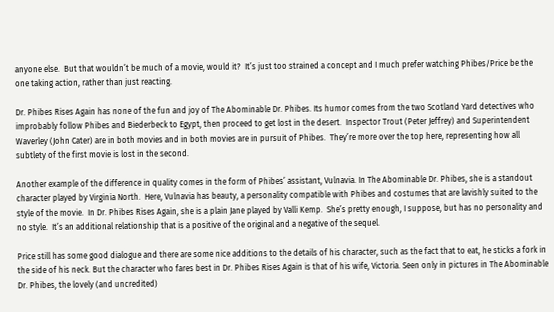anyone else.  But that wouldn’t be much of a movie, would it?  It’s just too strained a concept and I much prefer watching Phibes/Price be the one taking action, rather than just reacting.

Dr. Phibes Rises Again has none of the fun and joy of The Abominable Dr. Phibes. Its humor comes from the two Scotland Yard detectives who improbably follow Phibes and Biederbeck to Egypt, then proceed to get lost in the desert.  Inspector Trout (Peter Jeffrey) and Superintendent Waverley (John Cater) are in both movies and in both movies are in pursuit of Phibes.  They’re more over the top here, representing how all subtlety of the first movie is lost in the second.

Another example of the difference in quality comes in the form of Phibes’ assistant, Vulnavia. In The Abominable Dr. Phibes, she is a standout character played by Virginia North.  Here, Vulnavia has beauty, a personality compatible with Phibes and costumes that are lavishly suited to the style of the movie.  In Dr. Phibes Rises Again, she is a plain Jane played by Valli Kemp.  She’s pretty enough, I suppose, but has no personality and no style.  It’s an additional relationship that is a positive of the original and a negative of the sequel.

Price still has some good dialogue and there are some nice additions to the details of his character, such as the fact that to eat, he sticks a fork in the side of his neck. But the character who fares best in Dr. Phibes Rises Again is that of his wife, Victoria. Seen only in pictures in The Abominable Dr. Phibes, the lovely (and uncredited)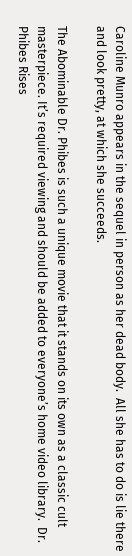Caroline Munro appears in the sequel in person as her dead body.  All she has to do is lie there and look pretty, at which she succeeds.

The Abominable Dr. Phibes is such a unique movie that it stands on its own as a classic cult masterpiece. It’s required viewing and should be added to everyone’s home video library.  Dr. Phibes Rises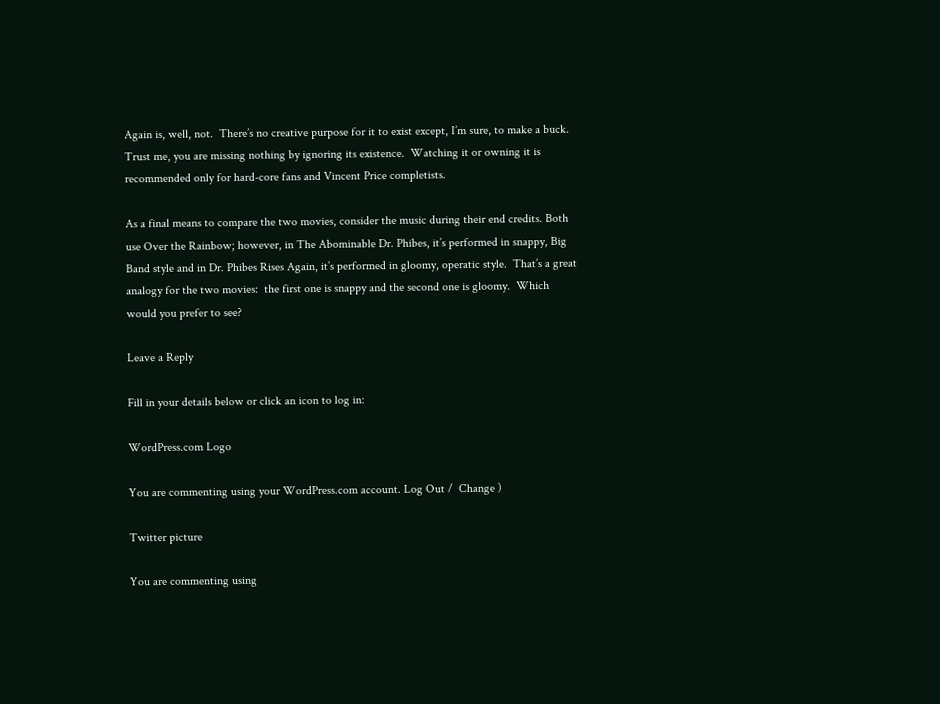Again is, well, not.  There’s no creative purpose for it to exist except, I’m sure, to make a buck.  Trust me, you are missing nothing by ignoring its existence.  Watching it or owning it is recommended only for hard-core fans and Vincent Price completists.

As a final means to compare the two movies, consider the music during their end credits. Both use Over the Rainbow; however, in The Abominable Dr. Phibes, it’s performed in snappy, Big Band style and in Dr. Phibes Rises Again, it’s performed in gloomy, operatic style.  That’s a great analogy for the two movies:  the first one is snappy and the second one is gloomy.  Which would you prefer to see?

Leave a Reply

Fill in your details below or click an icon to log in:

WordPress.com Logo

You are commenting using your WordPress.com account. Log Out /  Change )

Twitter picture

You are commenting using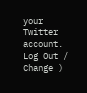your Twitter account. Log Out /  Change )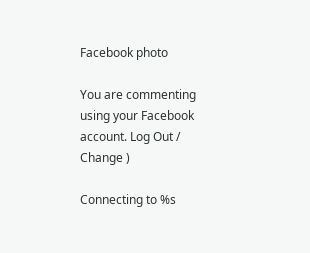Facebook photo

You are commenting using your Facebook account. Log Out /  Change )

Connecting to %s